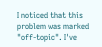I noticed that this problem was marked "off-topic". I've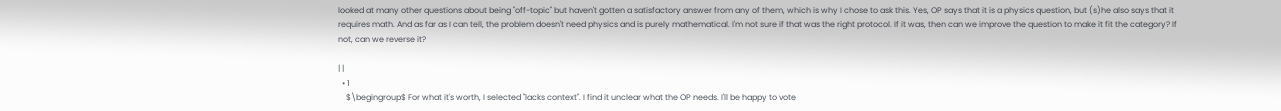looked at many other questions about being "off-topic" but haven't gotten a satisfactory answer from any of them, which is why I chose to ask this. Yes, OP says that it is a physics question, but (s)he also says that it requires math. And as far as I can tell, the problem doesn't need physics and is purely mathematical. I'm not sure if that was the right protocol. If it was, then can we improve the question to make it fit the category? If not, can we reverse it?

| |
  • 1
    $\begingroup$ For what it's worth, I selected "lacks context". I find it unclear what the OP needs. I'll be happy to vote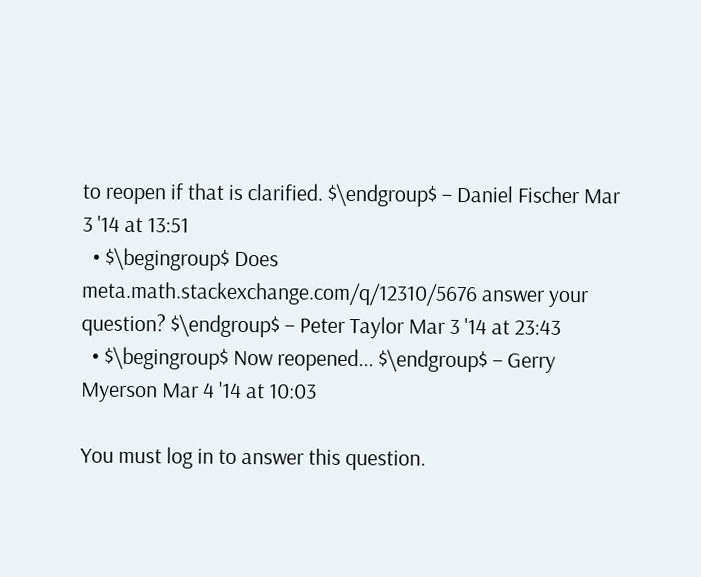to reopen if that is clarified. $\endgroup$ – Daniel Fischer Mar 3 '14 at 13:51
  • $\begingroup$ Does meta.math.stackexchange.com/q/12310/5676 answer your question? $\endgroup$ – Peter Taylor Mar 3 '14 at 23:43
  • $\begingroup$ Now reopened... $\endgroup$ – Gerry Myerson Mar 4 '14 at 10:03

You must log in to answer this question.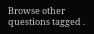Browse other questions tagged .